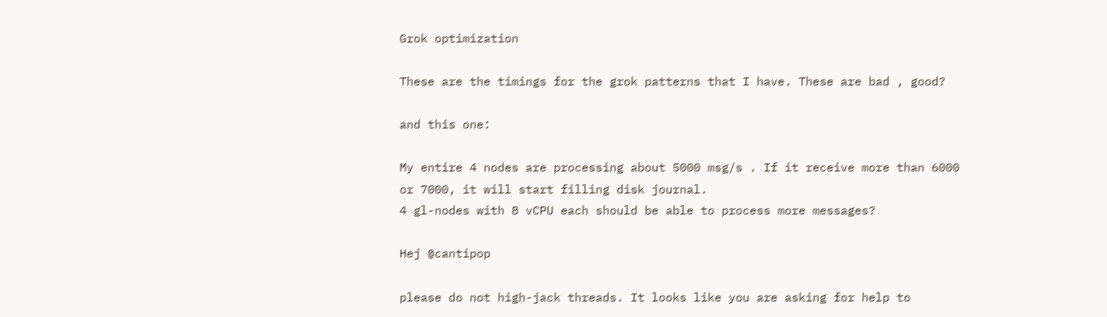Grok optimization

These are the timings for the grok patterns that I have. These are bad , good?

and this one:

My entire 4 nodes are processing about 5000 msg/s . If it receive more than 6000 or 7000, it will start filling disk journal.
4 gl-nodes with 8 vCPU each should be able to process more messages?

Hej @cantipop

please do not high-jack threads. It looks like you are asking for help to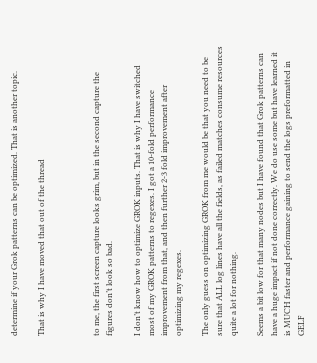determine if your Grok patterns can be optimized. That is another topic.

That is why I have moved that out of the thread



to me, the first screen capture looks grim, but in the second capture the figures don’t look so bad.

I don’t know how to optimize GROK inputs. That is why I have switched most of my GROK patterns to regexes. I got a 10-fold performance improvement from that, and then further 2-3 fold improvement after optimizing my regexes.

The only guess on optimizing GROK from me would be that you need to be sure that ALL log lines have all the fields, as failed matches consume resources quite a lot for nothing.

Seems a bit low for that many nodes but I have found that Grok patterns can have a huge impact if not done correctly. We do use some but have learned it is MUCH faster and performance gaining to send the logs preformatted in GELF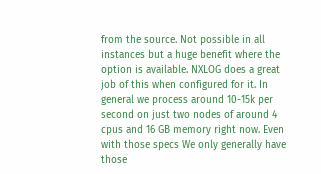from the source. Not possible in all instances but a huge benefit where the option is available. NXLOG does a great job of this when configured for it. In general we process around 10-15k per second on just two nodes of around 4 cpus and 16 GB memory right now. Even with those specs We only generally have those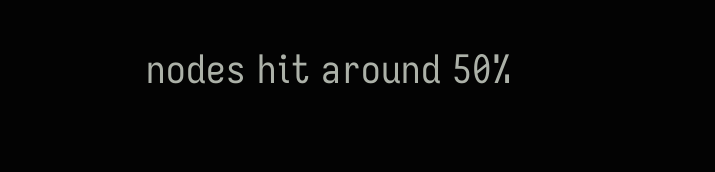nodes hit around 50%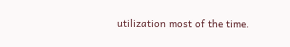utilization most of the time.